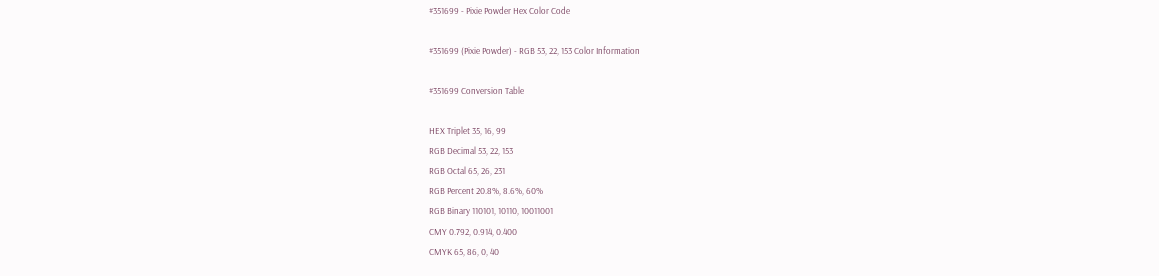#351699 - Pixie Powder Hex Color Code

#351699 (Pixie Powder) - RGB 53, 22, 153 Color Information

#351699 Conversion Table

HEX Triplet 35, 16, 99
RGB Decimal 53, 22, 153
RGB Octal 65, 26, 231
RGB Percent 20.8%, 8.6%, 60%
RGB Binary 110101, 10110, 10011001
CMY 0.792, 0.914, 0.400
CMYK 65, 86, 0, 40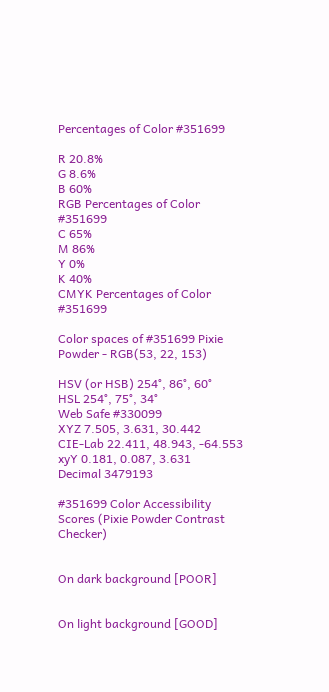Percentages of Color #351699

R 20.8%
G 8.6%
B 60%
RGB Percentages of Color #351699
C 65%
M 86%
Y 0%
K 40%
CMYK Percentages of Color #351699

Color spaces of #351699 Pixie Powder - RGB(53, 22, 153)

HSV (or HSB) 254°, 86°, 60°
HSL 254°, 75°, 34°
Web Safe #330099
XYZ 7.505, 3.631, 30.442
CIE-Lab 22.411, 48.943, -64.553
xyY 0.181, 0.087, 3.631
Decimal 3479193

#351699 Color Accessibility Scores (Pixie Powder Contrast Checker)


On dark background [POOR]


On light background [GOOD]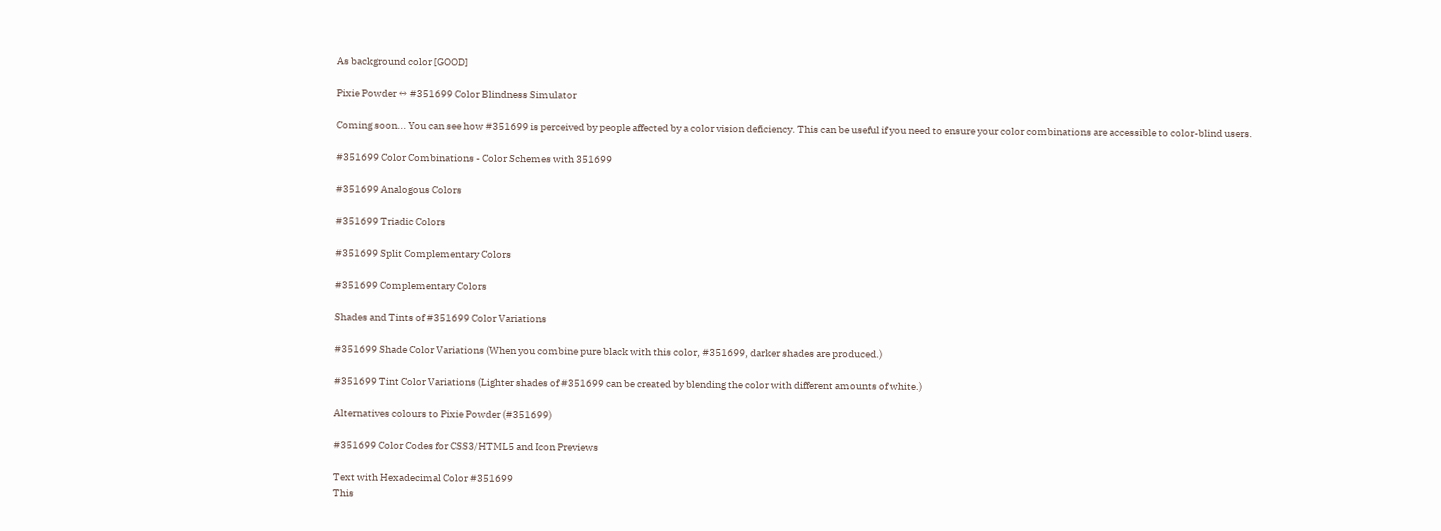As background color [GOOD]

Pixie Powder ↔ #351699 Color Blindness Simulator

Coming soon... You can see how #351699 is perceived by people affected by a color vision deficiency. This can be useful if you need to ensure your color combinations are accessible to color-blind users.

#351699 Color Combinations - Color Schemes with 351699

#351699 Analogous Colors

#351699 Triadic Colors

#351699 Split Complementary Colors

#351699 Complementary Colors

Shades and Tints of #351699 Color Variations

#351699 Shade Color Variations (When you combine pure black with this color, #351699, darker shades are produced.)

#351699 Tint Color Variations (Lighter shades of #351699 can be created by blending the color with different amounts of white.)

Alternatives colours to Pixie Powder (#351699)

#351699 Color Codes for CSS3/HTML5 and Icon Previews

Text with Hexadecimal Color #351699
This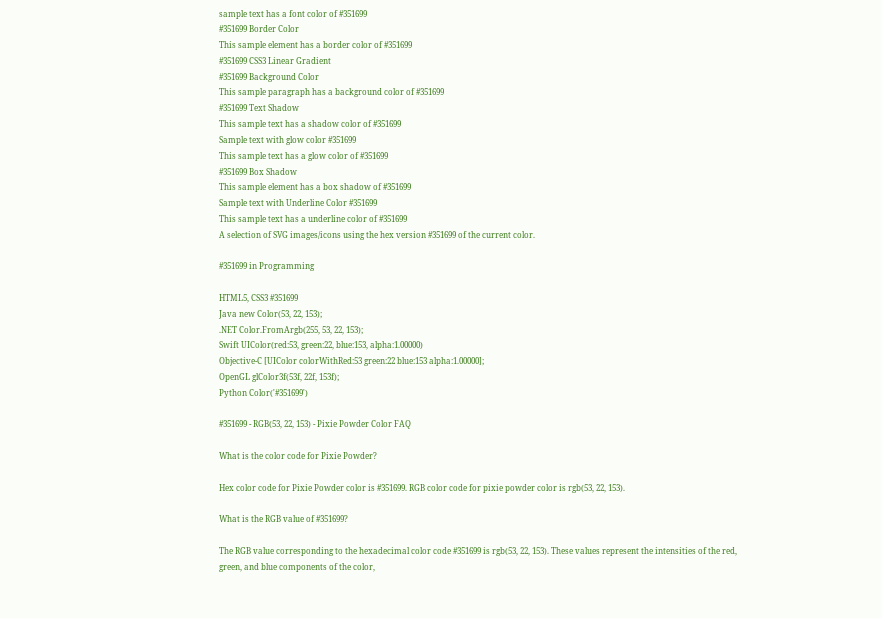sample text has a font color of #351699
#351699 Border Color
This sample element has a border color of #351699
#351699 CSS3 Linear Gradient
#351699 Background Color
This sample paragraph has a background color of #351699
#351699 Text Shadow
This sample text has a shadow color of #351699
Sample text with glow color #351699
This sample text has a glow color of #351699
#351699 Box Shadow
This sample element has a box shadow of #351699
Sample text with Underline Color #351699
This sample text has a underline color of #351699
A selection of SVG images/icons using the hex version #351699 of the current color.

#351699 in Programming

HTML5, CSS3 #351699
Java new Color(53, 22, 153);
.NET Color.FromArgb(255, 53, 22, 153);
Swift UIColor(red:53, green:22, blue:153, alpha:1.00000)
Objective-C [UIColor colorWithRed:53 green:22 blue:153 alpha:1.00000];
OpenGL glColor3f(53f, 22f, 153f);
Python Color('#351699')

#351699 - RGB(53, 22, 153) - Pixie Powder Color FAQ

What is the color code for Pixie Powder?

Hex color code for Pixie Powder color is #351699. RGB color code for pixie powder color is rgb(53, 22, 153).

What is the RGB value of #351699?

The RGB value corresponding to the hexadecimal color code #351699 is rgb(53, 22, 153). These values represent the intensities of the red, green, and blue components of the color,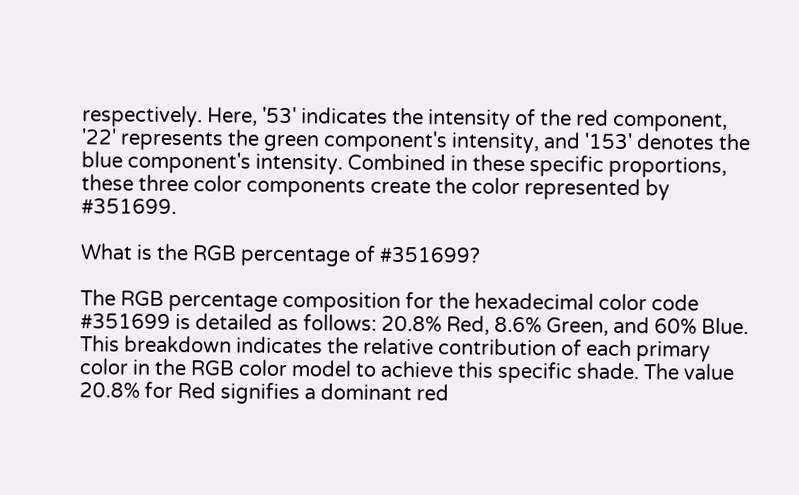respectively. Here, '53' indicates the intensity of the red component, '22' represents the green component's intensity, and '153' denotes the blue component's intensity. Combined in these specific proportions, these three color components create the color represented by #351699.

What is the RGB percentage of #351699?

The RGB percentage composition for the hexadecimal color code #351699 is detailed as follows: 20.8% Red, 8.6% Green, and 60% Blue. This breakdown indicates the relative contribution of each primary color in the RGB color model to achieve this specific shade. The value 20.8% for Red signifies a dominant red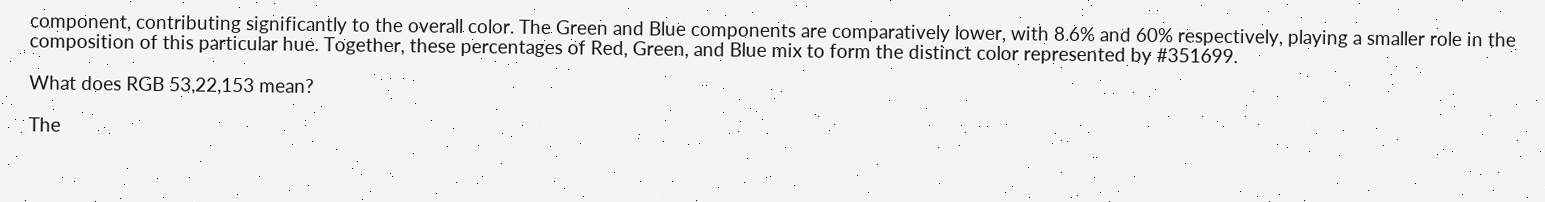component, contributing significantly to the overall color. The Green and Blue components are comparatively lower, with 8.6% and 60% respectively, playing a smaller role in the composition of this particular hue. Together, these percentages of Red, Green, and Blue mix to form the distinct color represented by #351699.

What does RGB 53,22,153 mean?

The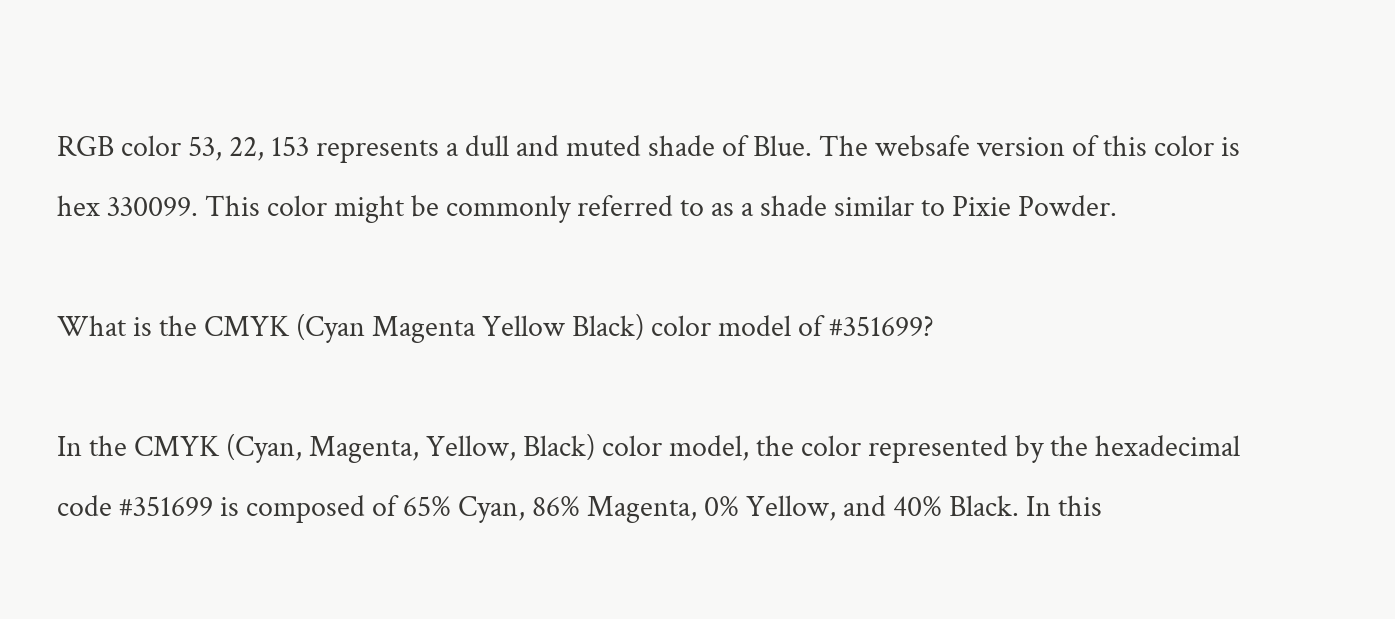RGB color 53, 22, 153 represents a dull and muted shade of Blue. The websafe version of this color is hex 330099. This color might be commonly referred to as a shade similar to Pixie Powder.

What is the CMYK (Cyan Magenta Yellow Black) color model of #351699?

In the CMYK (Cyan, Magenta, Yellow, Black) color model, the color represented by the hexadecimal code #351699 is composed of 65% Cyan, 86% Magenta, 0% Yellow, and 40% Black. In this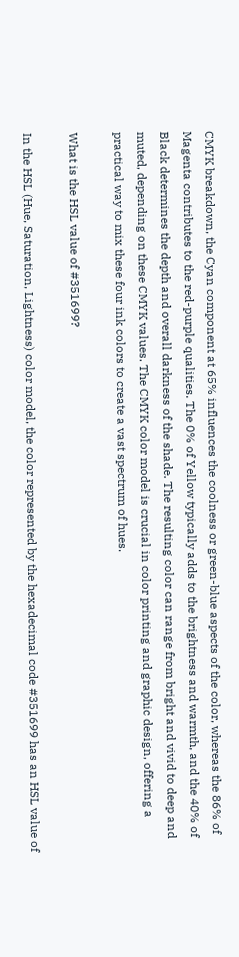CMYK breakdown, the Cyan component at 65% influences the coolness or green-blue aspects of the color, whereas the 86% of Magenta contributes to the red-purple qualities. The 0% of Yellow typically adds to the brightness and warmth, and the 40% of Black determines the depth and overall darkness of the shade. The resulting color can range from bright and vivid to deep and muted, depending on these CMYK values. The CMYK color model is crucial in color printing and graphic design, offering a practical way to mix these four ink colors to create a vast spectrum of hues.

What is the HSL value of #351699?

In the HSL (Hue, Saturation, Lightness) color model, the color represented by the hexadecimal code #351699 has an HSL value of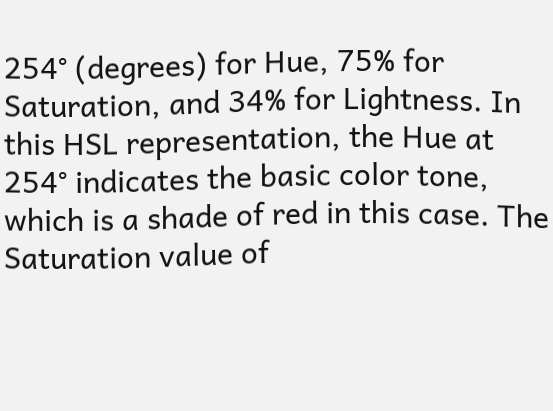254° (degrees) for Hue, 75% for Saturation, and 34% for Lightness. In this HSL representation, the Hue at 254° indicates the basic color tone, which is a shade of red in this case. The Saturation value of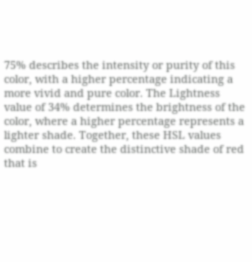75% describes the intensity or purity of this color, with a higher percentage indicating a more vivid and pure color. The Lightness value of 34% determines the brightness of the color, where a higher percentage represents a lighter shade. Together, these HSL values combine to create the distinctive shade of red that is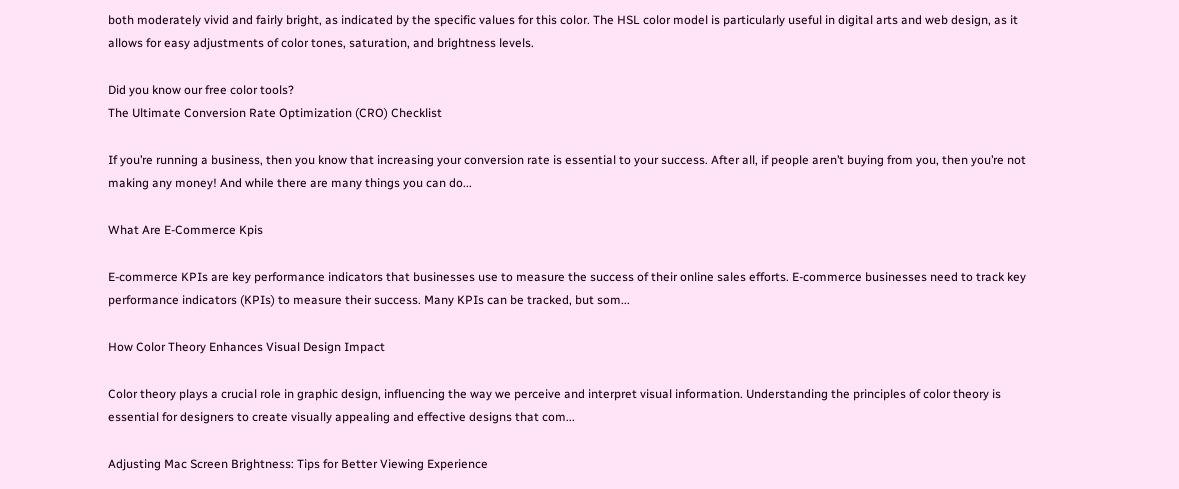both moderately vivid and fairly bright, as indicated by the specific values for this color. The HSL color model is particularly useful in digital arts and web design, as it allows for easy adjustments of color tones, saturation, and brightness levels.

Did you know our free color tools?
The Ultimate Conversion Rate Optimization (CRO) Checklist

If you’re running a business, then you know that increasing your conversion rate is essential to your success. After all, if people aren’t buying from you, then you’re not making any money! And while there are many things you can do...

What Are E-Commerce Kpis

E-commerce KPIs are key performance indicators that businesses use to measure the success of their online sales efforts. E-commerce businesses need to track key performance indicators (KPIs) to measure their success. Many KPIs can be tracked, but som...

How Color Theory Enhances Visual Design Impact

Color theory plays a crucial role in graphic design, influencing the way we perceive and interpret visual information. Understanding the principles of color theory is essential for designers to create visually appealing and effective designs that com...

Adjusting Mac Screen Brightness: Tips for Better Viewing Experience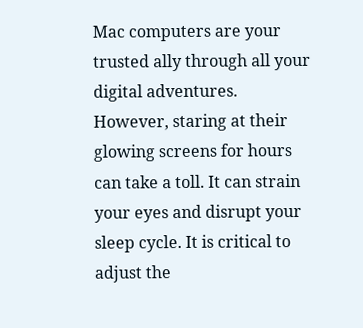Mac computers are your trusted ally through all your digital adventures. However, staring at their glowing screens for hours can take a toll. It can strain your eyes and disrupt your sleep cycle. It is critical to adjust the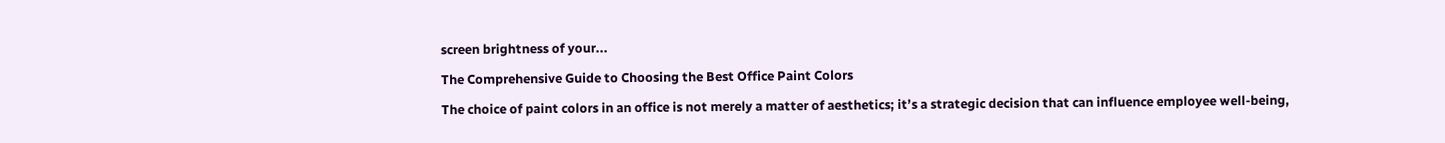screen brightness of your...

The Comprehensive Guide to Choosing the Best Office Paint Colors

The choice of paint colors in an office is not merely a matter of aesthetics; it’s a strategic decision that can influence employee well-being,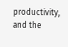productivity, and the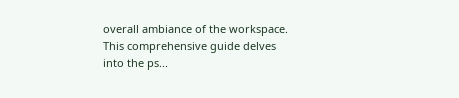overall ambiance of the workspace. This comprehensive guide delves into the ps...